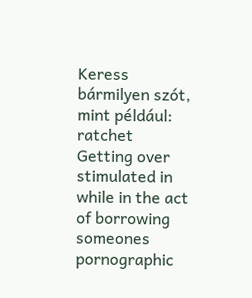Keress bármilyen szót, mint például: ratchet
Getting over stimulated in while in the act of borrowing someones pornographic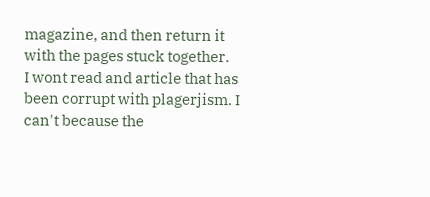magazine, and then return it with the pages stuck together.
I wont read and article that has been corrupt with plagerjism. I can't because the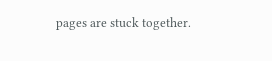pages are stuck together.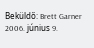Beküldő: Brett Garner 2006. június 9.